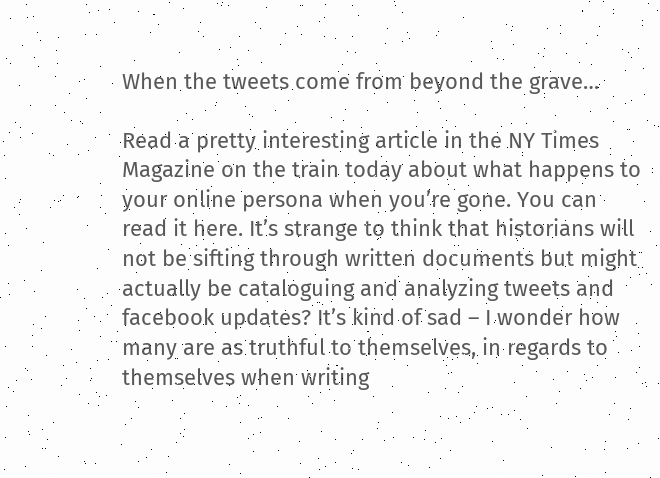When the tweets come from beyond the grave…

Read a pretty interesting article in the NY Times Magazine on the train today about what happens to your online persona when you’re gone. You can read it here. It’s strange to think that historians will not be sifting through written documents but might actually be cataloguing and analyzing tweets and facebook updates? It’s kind of sad – I wonder how many are as truthful to themselves, in regards to themselves when writing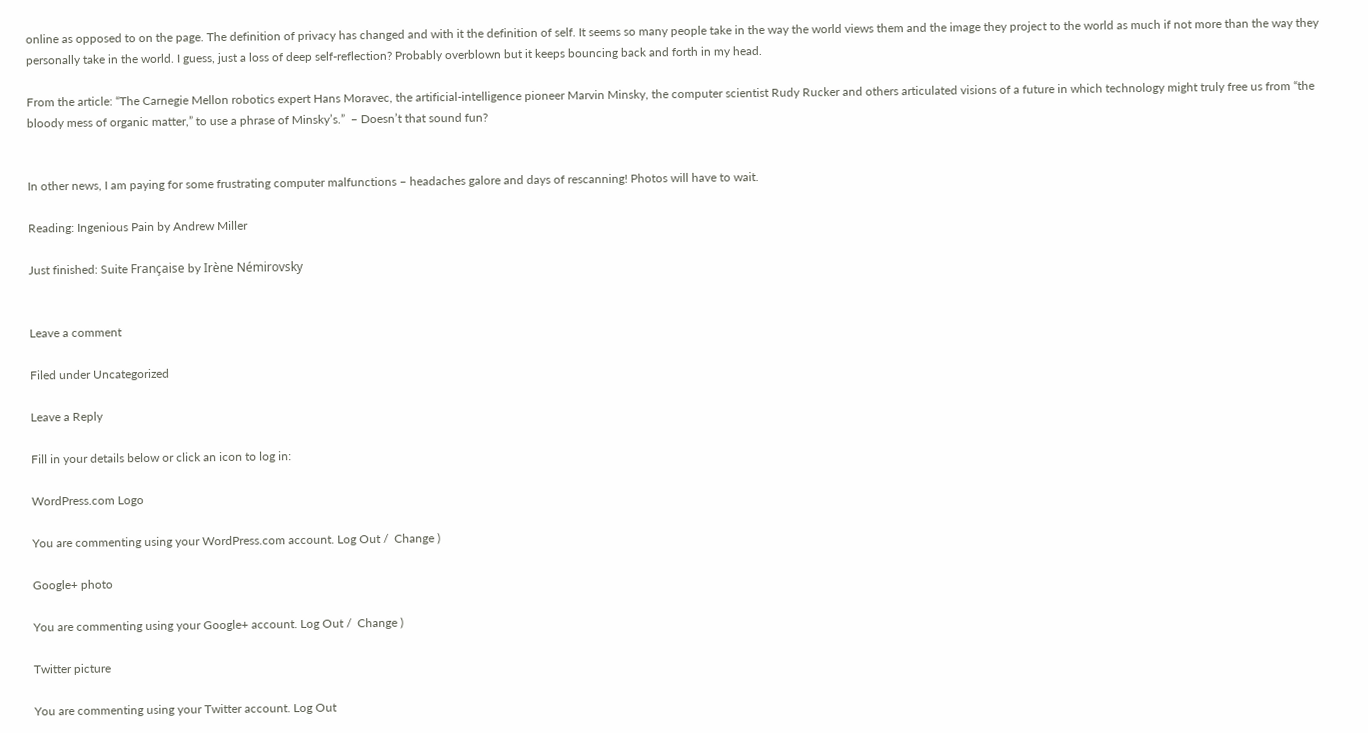online as opposed to on the page. The definition of privacy has changed and with it the definition of self. It seems so many people take in the way the world views them and the image they project to the world as much if not more than the way they personally take in the world. I guess, just a loss of deep self-reflection? Probably overblown but it keeps bouncing back and forth in my head.

From the article: “The Carnegie Mellon robotics expert Hans Moravec, the artificial-intelligence pioneer Marvin Minsky, the computer scientist Rudy Rucker and others articulated visions of a future in which technology might truly free us from “the bloody mess of organic matter,” to use a phrase of Minsky’s.”  – Doesn’t that sound fun?


In other news, I am paying for some frustrating computer malfunctions – headaches galore and days of rescanning! Photos will have to wait.

Reading: Ingenious Pain by Andrew Miller

Just finished: Suite Française by Irène Némirovsky


Leave a comment

Filed under Uncategorized

Leave a Reply

Fill in your details below or click an icon to log in:

WordPress.com Logo

You are commenting using your WordPress.com account. Log Out /  Change )

Google+ photo

You are commenting using your Google+ account. Log Out /  Change )

Twitter picture

You are commenting using your Twitter account. Log Out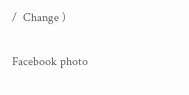/  Change )

Facebook photo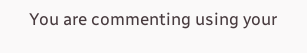You are commenting using your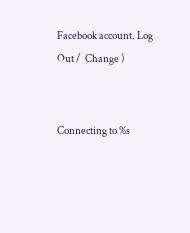Facebook account. Log Out /  Change )


Connecting to %s